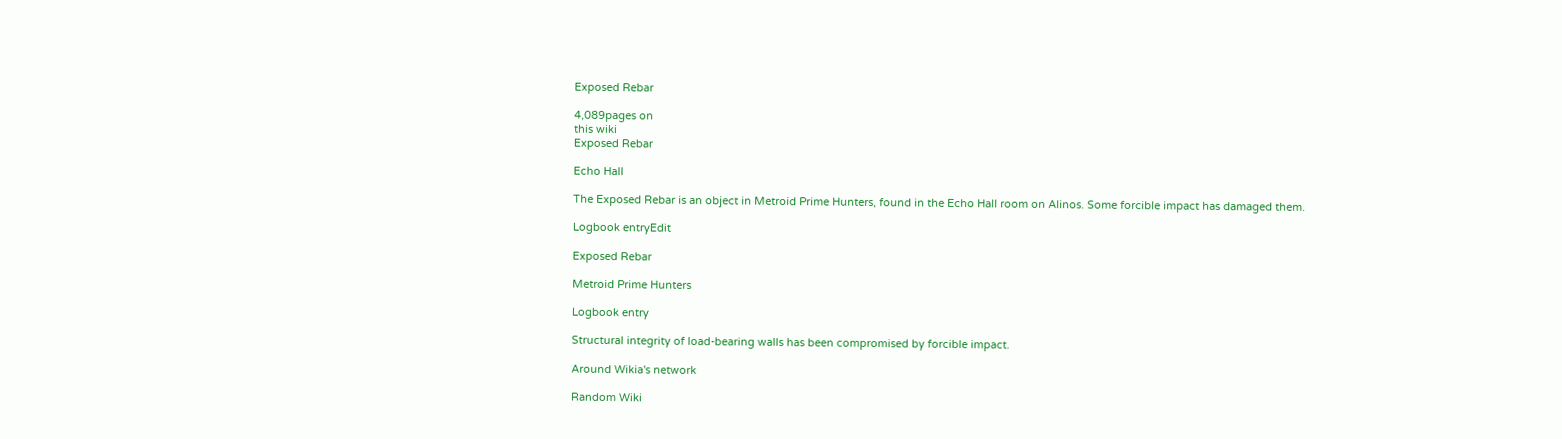Exposed Rebar

4,089pages on
this wiki
Exposed Rebar

Echo Hall

The Exposed Rebar is an object in Metroid Prime Hunters, found in the Echo Hall room on Alinos. Some forcible impact has damaged them.

Logbook entryEdit

Exposed Rebar

Metroid Prime Hunters

Logbook entry

Structural integrity of load-bearing walls has been compromised by forcible impact.

Around Wikia's network

Random Wiki